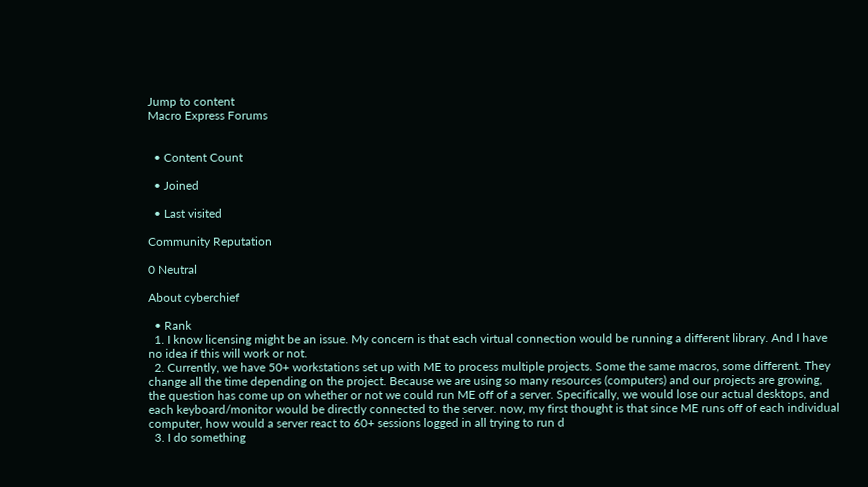Jump to content
Macro Express Forums


  • Content Count

  • Joined

  • Last visited

Community Reputation

0 Neutral

About cyberchief

  • Rank
  1. I know licensing might be an issue. My concern is that each virtual connection would be running a different library. And I have no idea if this will work or not.
  2. Currently, we have 50+ workstations set up with ME to process multiple projects. Some the same macros, some different. They change all the time depending on the project. Because we are using so many resources (computers) and our projects are growing, the question has come up on whether or not we could run ME off of a server. Specifically, we would lose our actual desktops, and each keyboard/monitor would be directly connected to the server. now, my first thought is that since ME runs off of each individual computer, how would a server react to 60+ sessions logged in all trying to run d
  3. I do something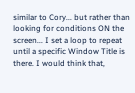similar to Cory... but rather than looking for conditions ON the screen... I set a loop to repeat until a specific Window Title is there. I would think that,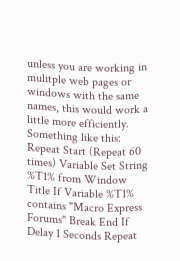unless you are working in mulitple web pages or windows with the same names, this would work a little more efficiently. Something like this: Repeat Start (Repeat 60 times) Variable Set String %T1% from Window Title If Variable %T1% contains "Macro Express Forums" Break End If Delay 1 Seconds Repeat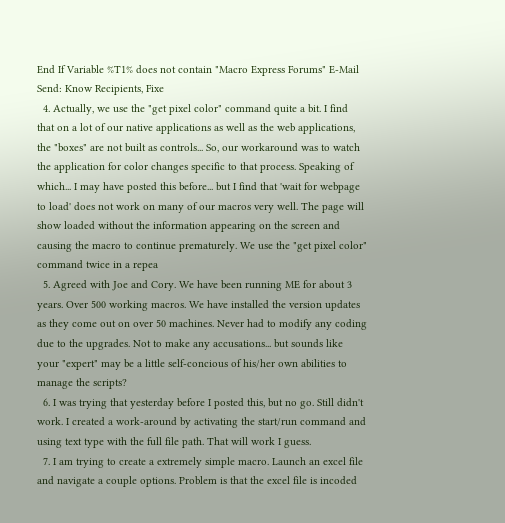End If Variable %T1% does not contain "Macro Express Forums" E-Mail Send: Know Recipients, Fixe
  4. Actually, we use the "get pixel color" command quite a bit. I find that on a lot of our native applications as well as the web applications, the "boxes" are not built as controls... So, our workaround was to watch the application for color changes specific to that process. Speaking of which... I may have posted this before... but I find that 'wait for webpage to load' does not work on many of our macros very well. The page will show loaded without the information appearing on the screen and causing the macro to continue prematurely. We use the "get pixel color" command twice in a repea
  5. Agreed with Joe and Cory. We have been running ME for about 3 years. Over 500 working macros. We have installed the version updates as they come out on over 50 machines. Never had to modify any coding due to the upgrades. Not to make any accusations... but sounds like your "expert" may be a little self-concious of his/her own abilities to manage the scripts?
  6. I was trying that yesterday before I posted this, but no go. Still didn't work. I created a work-around by activating the start/run command and using text type with the full file path. That will work I guess.
  7. I am trying to create a extremely simple macro. Launch an excel file and navigate a couple options. Problem is that the excel file is incoded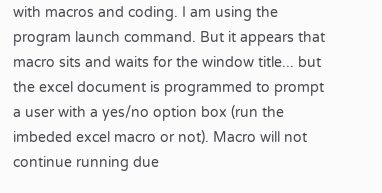with macros and coding. I am using the program launch command. But it appears that macro sits and waits for the window title... but the excel document is programmed to prompt a user with a yes/no option box (run the imbeded excel macro or not). Macro will not continue running due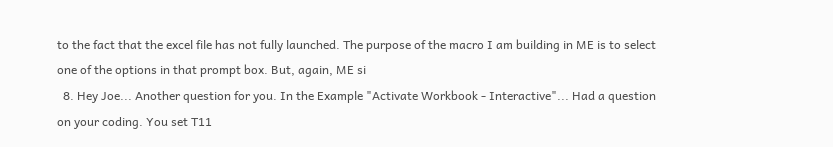to the fact that the excel file has not fully launched. The purpose of the macro I am building in ME is to select one of the options in that prompt box. But, again, ME si
  8. Hey Joe... Another question for you. In the Example "Activate Workbook - Interactive"... Had a question on your coding. You set T11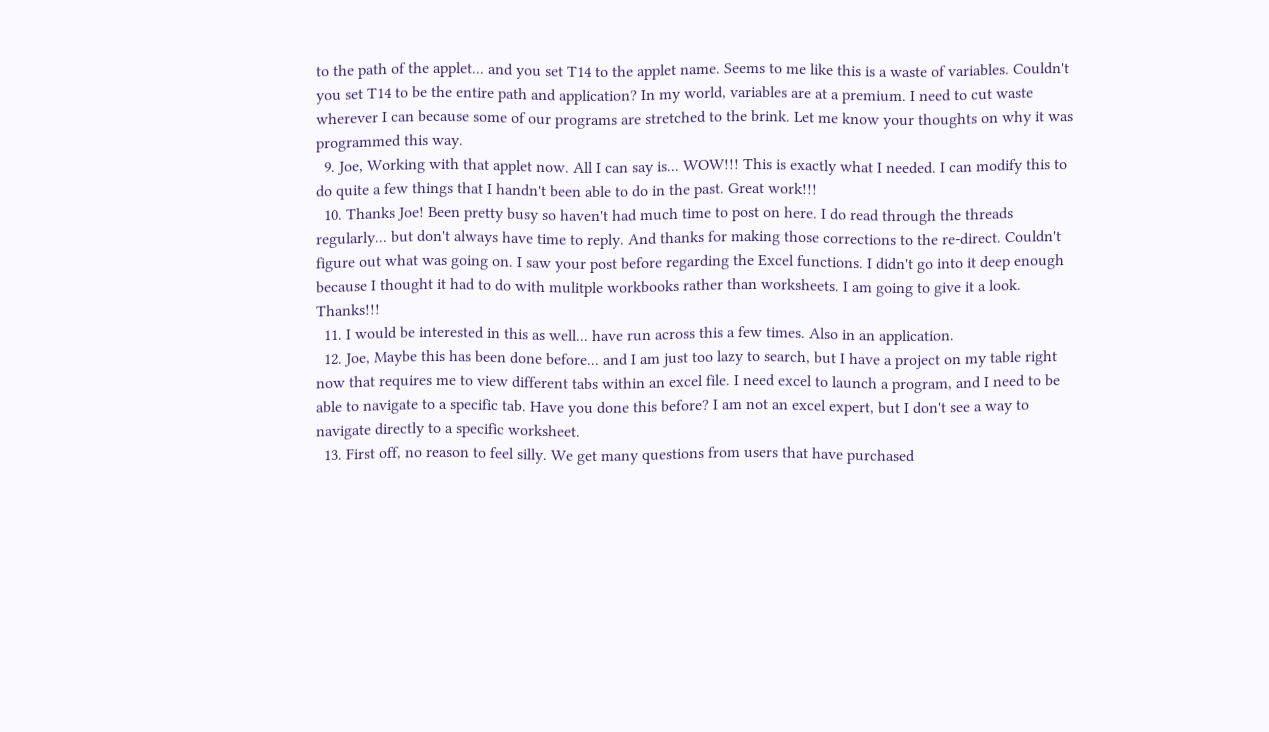to the path of the applet... and you set T14 to the applet name. Seems to me like this is a waste of variables. Couldn't you set T14 to be the entire path and application? In my world, variables are at a premium. I need to cut waste wherever I can because some of our programs are stretched to the brink. Let me know your thoughts on why it was programmed this way.
  9. Joe, Working with that applet now. All I can say is... WOW!!! This is exactly what I needed. I can modify this to do quite a few things that I handn't been able to do in the past. Great work!!!
  10. Thanks Joe! Been pretty busy so haven't had much time to post on here. I do read through the threads regularly... but don't always have time to reply. And thanks for making those corrections to the re-direct. Couldn't figure out what was going on. I saw your post before regarding the Excel functions. I didn't go into it deep enough because I thought it had to do with mulitple workbooks rather than worksheets. I am going to give it a look. Thanks!!!
  11. I would be interested in this as well... have run across this a few times. Also in an application.
  12. Joe, Maybe this has been done before... and I am just too lazy to search, but I have a project on my table right now that requires me to view different tabs within an excel file. I need excel to launch a program, and I need to be able to navigate to a specific tab. Have you done this before? I am not an excel expert, but I don't see a way to navigate directly to a specific worksheet.
  13. First off, no reason to feel silly. We get many questions from users that have purchased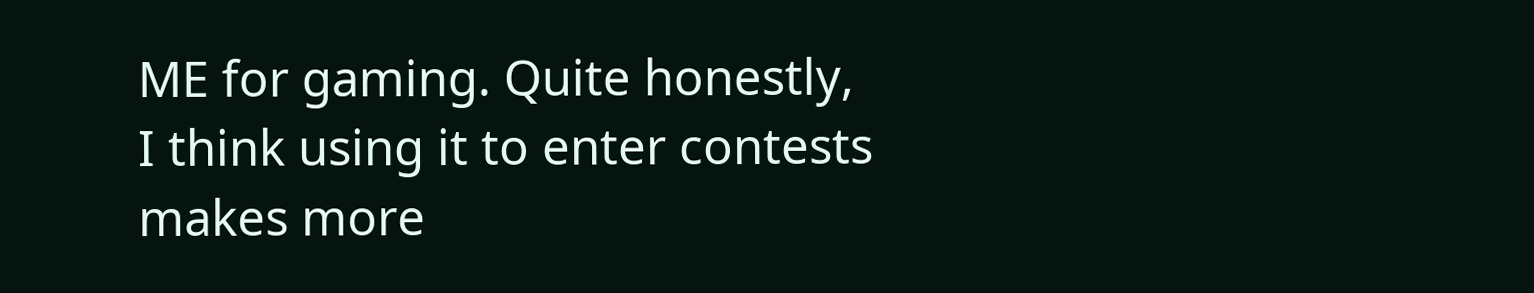ME for gaming. Quite honestly, I think using it to enter contests makes more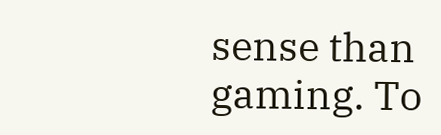sense than gaming. To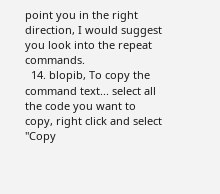point you in the right direction, I would suggest you look into the repeat commands.
  14. blopib, To copy the command text... select all the code you want to copy, right click and select "Copy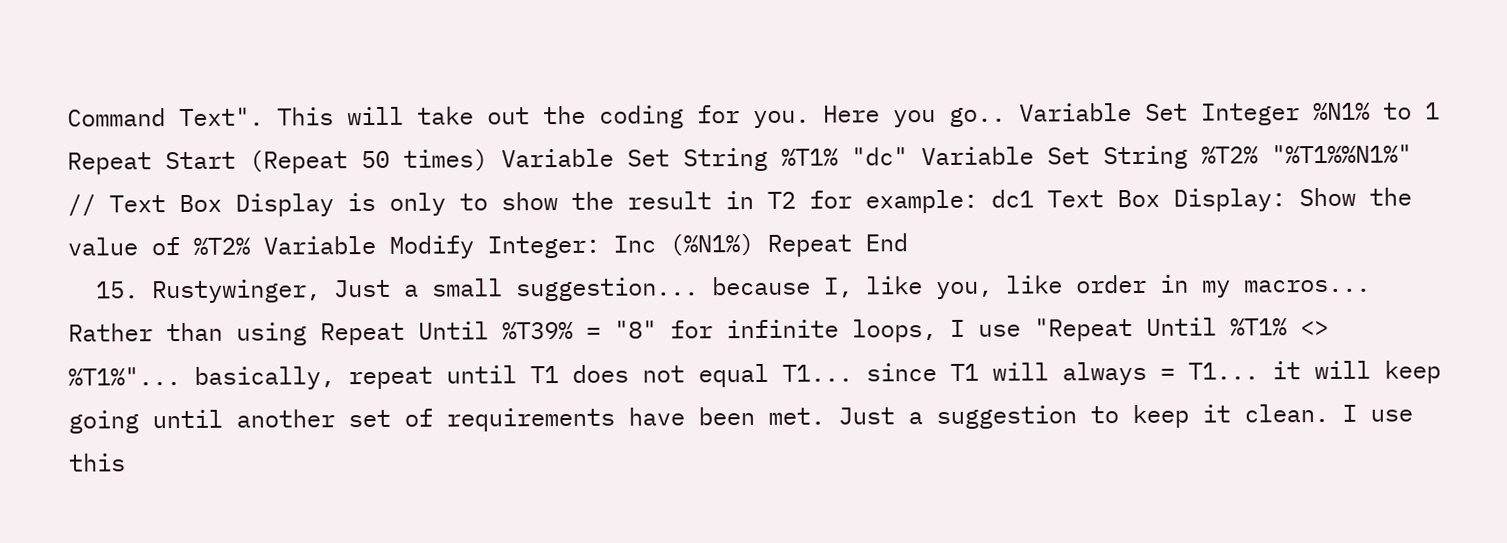Command Text". This will take out the coding for you. Here you go.. Variable Set Integer %N1% to 1 Repeat Start (Repeat 50 times) Variable Set String %T1% "dc" Variable Set String %T2% "%T1%%N1%" // Text Box Display is only to show the result in T2 for example: dc1 Text Box Display: Show the value of %T2% Variable Modify Integer: Inc (%N1%) Repeat End
  15. Rustywinger, Just a small suggestion... because I, like you, like order in my macros... Rather than using Repeat Until %T39% = "8" for infinite loops, I use "Repeat Until %T1% <> %T1%"... basically, repeat until T1 does not equal T1... since T1 will always = T1... it will keep going until another set of requirements have been met. Just a suggestion to keep it clean. I use this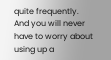quite frequently. And you will never have to worry about using up a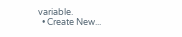variable.
  • Create New...